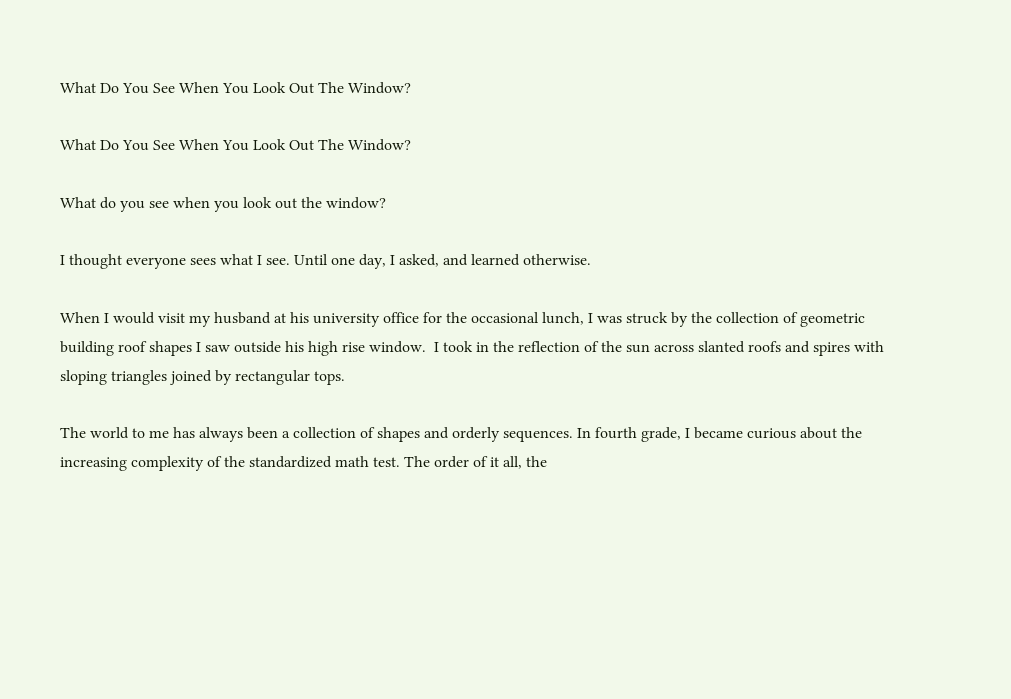What Do You See When You Look Out The Window?

What Do You See When You Look Out The Window?

What do you see when you look out the window?

I thought everyone sees what I see. Until one day, I asked, and learned otherwise.

When I would visit my husband at his university office for the occasional lunch, I was struck by the collection of geometric building roof shapes I saw outside his high rise window.  I took in the reflection of the sun across slanted roofs and spires with sloping triangles joined by rectangular tops.

The world to me has always been a collection of shapes and orderly sequences. In fourth grade, I became curious about the increasing complexity of the standardized math test. The order of it all, the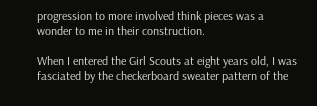progression to more involved think pieces was a wonder to me in their construction.

When I entered the Girl Scouts at eight years old, I was fasciated by the checkerboard sweater pattern of the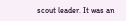scout leader. It was an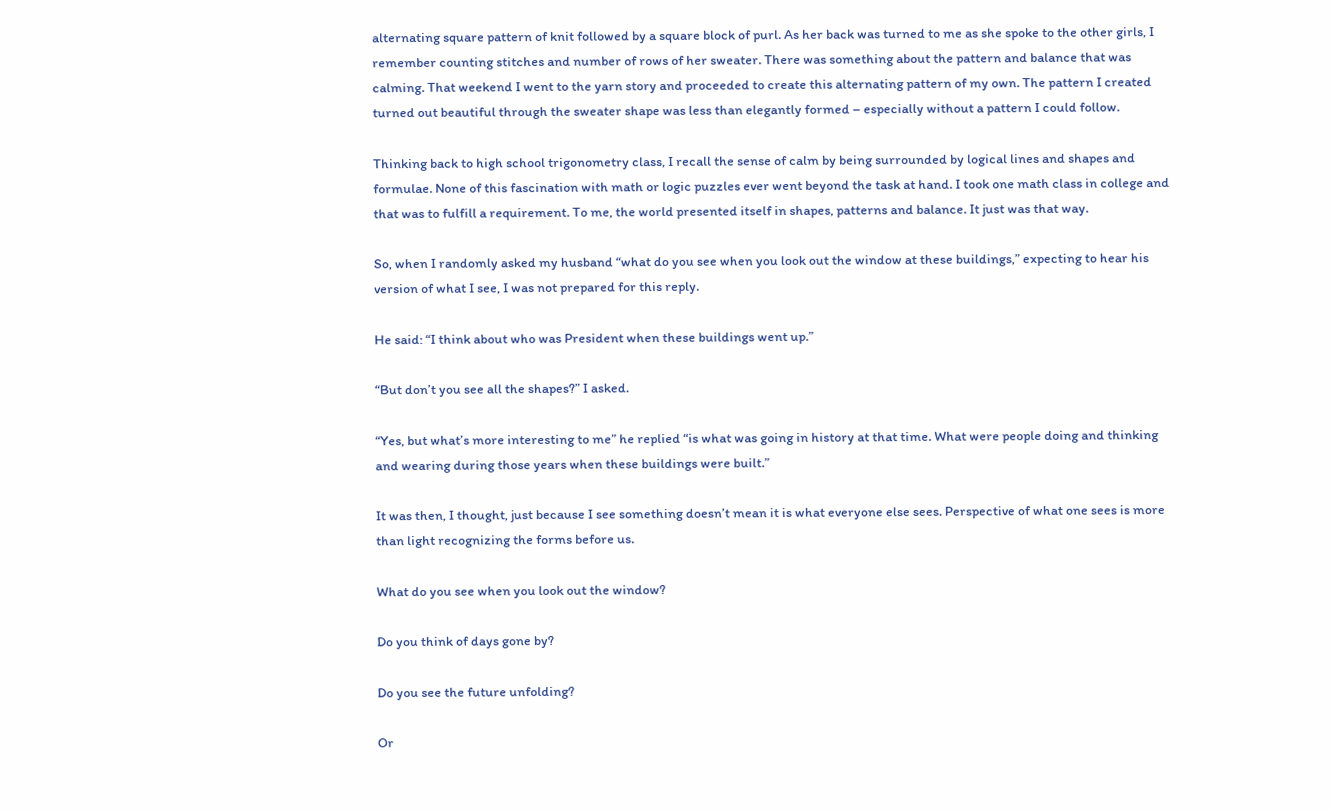alternating square pattern of knit followed by a square block of purl. As her back was turned to me as she spoke to the other girls, I remember counting stitches and number of rows of her sweater. There was something about the pattern and balance that was calming. That weekend I went to the yarn story and proceeded to create this alternating pattern of my own. The pattern I created turned out beautiful through the sweater shape was less than elegantly formed – especially without a pattern I could follow.

Thinking back to high school trigonometry class, I recall the sense of calm by being surrounded by logical lines and shapes and formulae. None of this fascination with math or logic puzzles ever went beyond the task at hand. I took one math class in college and that was to fulfill a requirement. To me, the world presented itself in shapes, patterns and balance. It just was that way.

So, when I randomly asked my husband “what do you see when you look out the window at these buildings,” expecting to hear his version of what I see, I was not prepared for this reply.

He said: “I think about who was President when these buildings went up.”

“But don’t you see all the shapes?” I asked.

“Yes, but what’s more interesting to me” he replied “is what was going in history at that time. What were people doing and thinking and wearing during those years when these buildings were built.”

It was then, I thought, just because I see something doesn’t mean it is what everyone else sees. Perspective of what one sees is more than light recognizing the forms before us.

What do you see when you look out the window?

Do you think of days gone by?

Do you see the future unfolding?

Or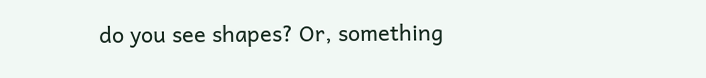do you see shapes? Or, something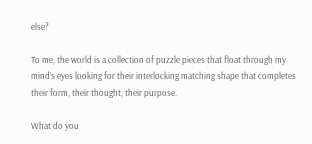else?

To me, the world is a collection of puzzle pieces that float through my mind’s eyes looking for their interlocking matching shape that completes their form, their thought, their purpose.

What do you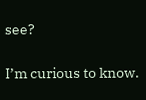see?

I’m curious to know.